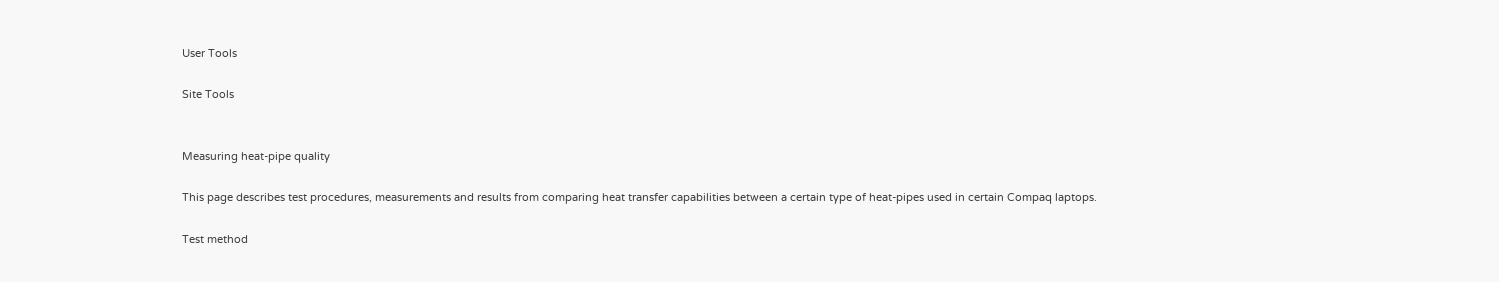User Tools

Site Tools


Measuring heat-pipe quality

This page describes test procedures, measurements and results from comparing heat transfer capabilities between a certain type of heat-pipes used in certain Compaq laptops.

Test method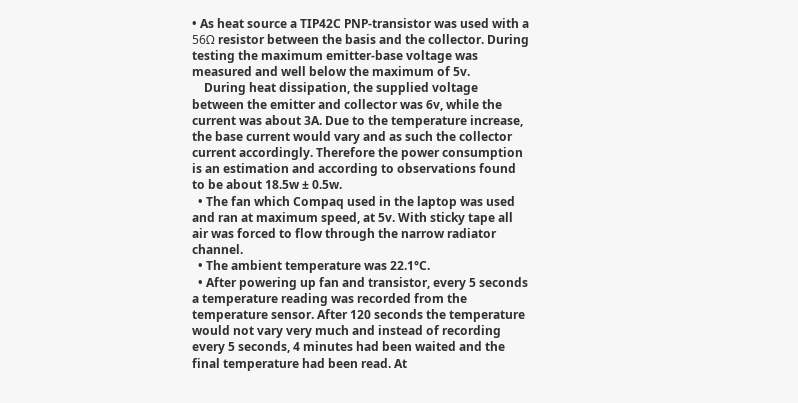• As heat source a TIP42C PNP-transistor was used with a 56Ω resistor between the basis and the collector. During testing the maximum emitter-base voltage was measured and well below the maximum of 5v.
    During heat dissipation, the supplied voltage between the emitter and collector was 6v, while the current was about 3A. Due to the temperature increase, the base current would vary and as such the collector current accordingly. Therefore the power consumption is an estimation and according to observations found to be about 18.5w ± 0.5w.
  • The fan which Compaq used in the laptop was used and ran at maximum speed, at 5v. With sticky tape all air was forced to flow through the narrow radiator channel.
  • The ambient temperature was 22.1°C.
  • After powering up fan and transistor, every 5 seconds a temperature reading was recorded from the temperature sensor. After 120 seconds the temperature would not vary very much and instead of recording every 5 seconds, 4 minutes had been waited and the final temperature had been read. At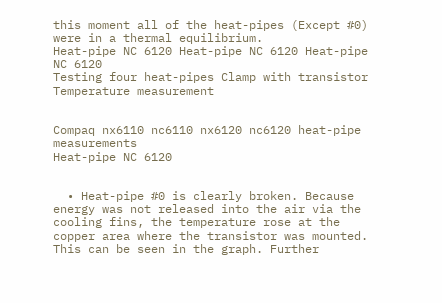this moment all of the heat-pipes (Except #0) were in a thermal equilibrium.
Heat-pipe NC 6120 Heat-pipe NC 6120 Heat-pipe NC 6120
Testing four heat-pipes Clamp with transistor Temperature measurement


Compaq nx6110 nc6110 nx6120 nc6120 heat-pipe measurements
Heat-pipe NC 6120


  • Heat-pipe #0 is clearly broken. Because energy was not released into the air via the cooling fins, the temperature rose at the copper area where the transistor was mounted. This can be seen in the graph. Further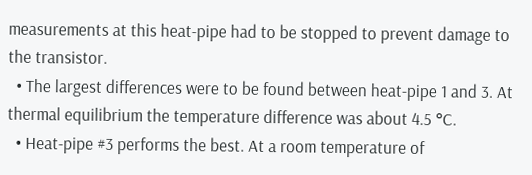measurements at this heat-pipe had to be stopped to prevent damage to the transistor.
  • The largest differences were to be found between heat-pipe 1 and 3. At thermal equilibrium the temperature difference was about 4.5 °C.
  • Heat-pipe #3 performs the best. At a room temperature of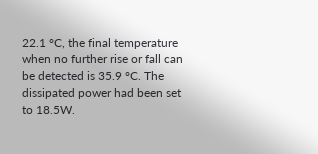22.1 °C, the final temperature when no further rise or fall can be detected is 35.9 °C. The dissipated power had been set to 18.5W.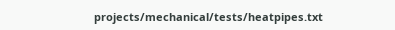projects/mechanical/tests/heatpipes.txt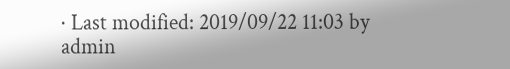· Last modified: 2019/09/22 11:03 by admin